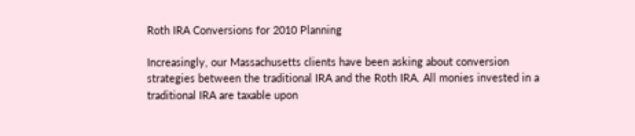Roth IRA Conversions for 2010 Planning

Increasingly, our Massachusetts clients have been asking about conversion strategies between the traditional IRA and the Roth IRA. All monies invested in a traditional IRA are taxable upon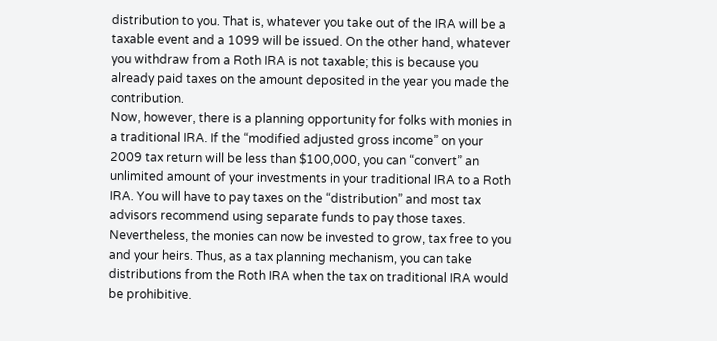distribution to you. That is, whatever you take out of the IRA will be a taxable event and a 1099 will be issued. On the other hand, whatever you withdraw from a Roth IRA is not taxable; this is because you already paid taxes on the amount deposited in the year you made the contribution.
Now, however, there is a planning opportunity for folks with monies in a traditional IRA. If the “modified adjusted gross income” on your 2009 tax return will be less than $100,000, you can “convert” an unlimited amount of your investments in your traditional IRA to a Roth IRA. You will have to pay taxes on the “distribution” and most tax advisors recommend using separate funds to pay those taxes. Nevertheless, the monies can now be invested to grow, tax free to you and your heirs. Thus, as a tax planning mechanism, you can take distributions from the Roth IRA when the tax on traditional IRA would be prohibitive.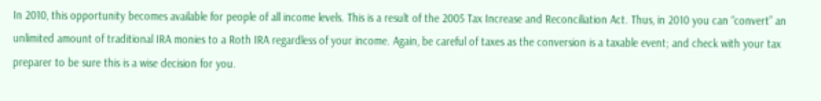In 2010, this opportunity becomes available for people of all income levels. This is a result of the 2005 Tax Increase and Reconciliation Act. Thus, in 2010 you can “convert” an unlimited amount of traditional IRA monies to a Roth IRA regardless of your income. Again, be careful of taxes as the conversion is a taxable event; and check with your tax preparer to be sure this is a wise decision for you.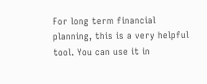For long term financial planning, this is a very helpful tool. You can use it in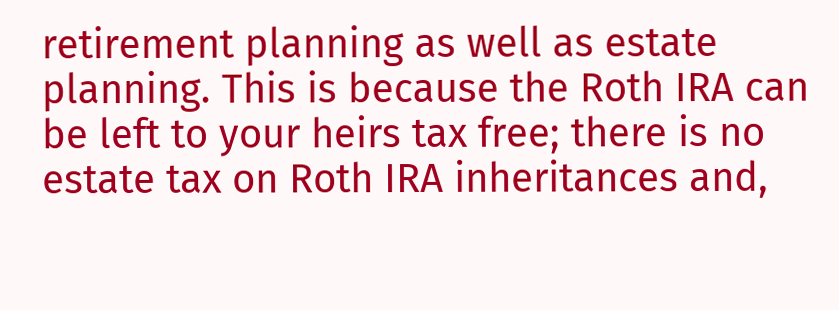retirement planning as well as estate planning. This is because the Roth IRA can be left to your heirs tax free; there is no estate tax on Roth IRA inheritances and,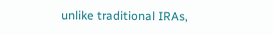unlike traditional IRAs,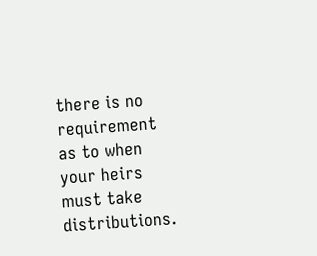there is no requirement as to when your heirs must take distributions.